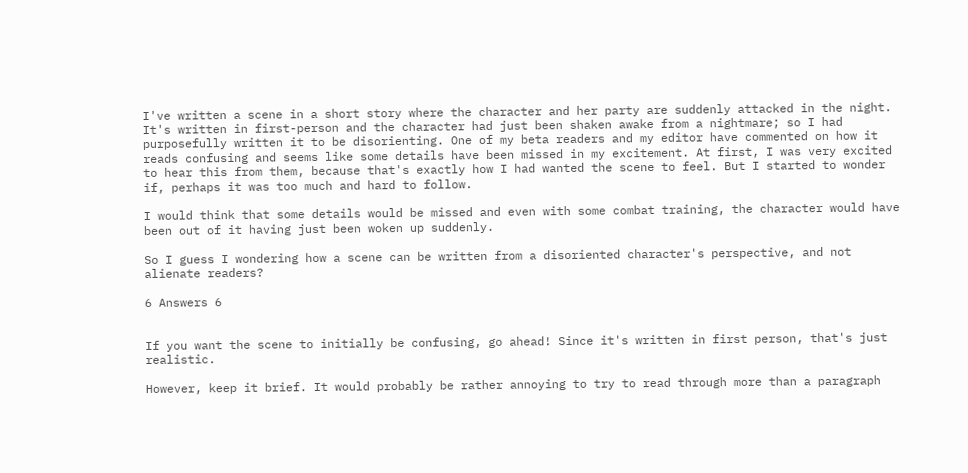I've written a scene in a short story where the character and her party are suddenly attacked in the night. It's written in first-person and the character had just been shaken awake from a nightmare; so I had purposefully written it to be disorienting. One of my beta readers and my editor have commented on how it reads confusing and seems like some details have been missed in my excitement. At first, I was very excited to hear this from them, because that's exactly how I had wanted the scene to feel. But I started to wonder if, perhaps it was too much and hard to follow.

I would think that some details would be missed and even with some combat training, the character would have been out of it having just been woken up suddenly.

So I guess I wondering how a scene can be written from a disoriented character's perspective, and not alienate readers?

6 Answers 6


If you want the scene to initially be confusing, go ahead! Since it's written in first person, that's just realistic.

However, keep it brief. It would probably be rather annoying to try to read through more than a paragraph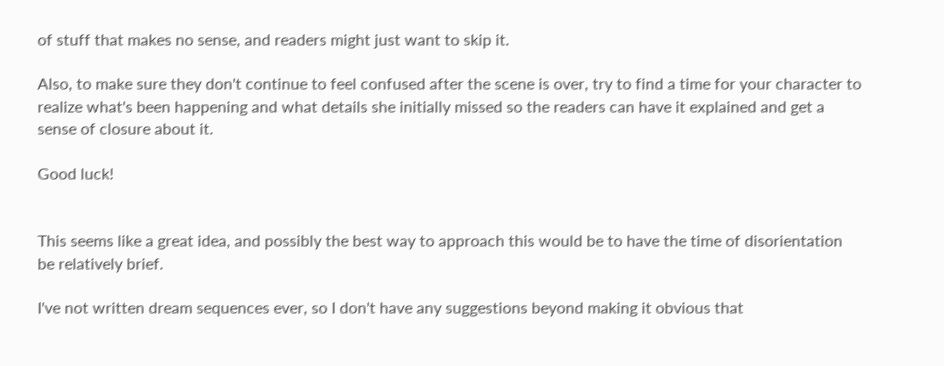of stuff that makes no sense, and readers might just want to skip it.

Also, to make sure they don't continue to feel confused after the scene is over, try to find a time for your character to realize what's been happening and what details she initially missed so the readers can have it explained and get a sense of closure about it.

Good luck!


This seems like a great idea, and possibly the best way to approach this would be to have the time of disorientation be relatively brief.

I've not written dream sequences ever, so I don't have any suggestions beyond making it obvious that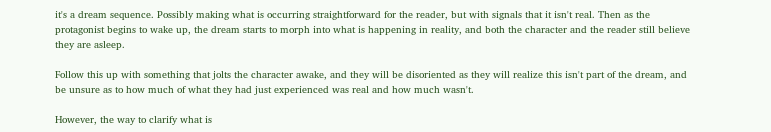it's a dream sequence. Possibly making what is occurring straightforward for the reader, but with signals that it isn't real. Then as the protagonist begins to wake up, the dream starts to morph into what is happening in reality, and both the character and the reader still believe they are asleep.

Follow this up with something that jolts the character awake, and they will be disoriented as they will realize this isn't part of the dream, and be unsure as to how much of what they had just experienced was real and how much wasn't.

However, the way to clarify what is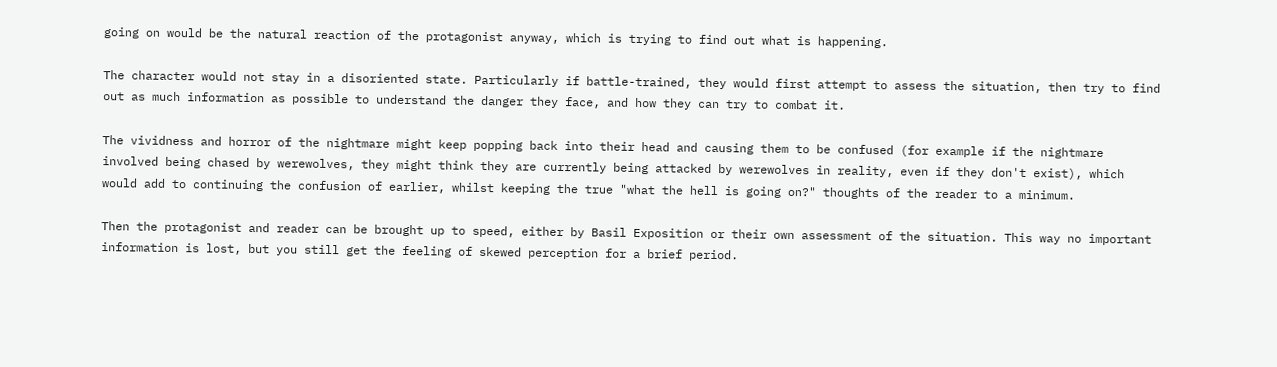going on would be the natural reaction of the protagonist anyway, which is trying to find out what is happening.

The character would not stay in a disoriented state. Particularly if battle-trained, they would first attempt to assess the situation, then try to find out as much information as possible to understand the danger they face, and how they can try to combat it.

The vividness and horror of the nightmare might keep popping back into their head and causing them to be confused (for example if the nightmare involved being chased by werewolves, they might think they are currently being attacked by werewolves in reality, even if they don't exist), which would add to continuing the confusion of earlier, whilst keeping the true "what the hell is going on?" thoughts of the reader to a minimum.

Then the protagonist and reader can be brought up to speed, either by Basil Exposition or their own assessment of the situation. This way no important information is lost, but you still get the feeling of skewed perception for a brief period.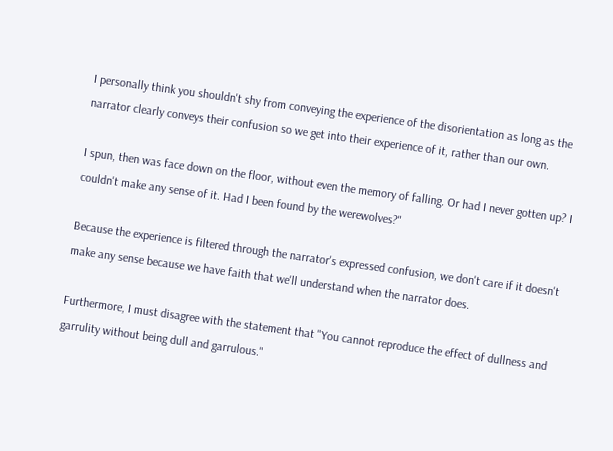I personally think you shouldn't shy from conveying the experience of the disorientation as long as the narrator clearly conveys their confusion so we get into their experience of it, rather than our own.

I spun, then was face down on the floor, without even the memory of falling. Or had I never gotten up? I couldn't make any sense of it. Had I been found by the werewolves?"

Because the experience is filtered through the narrator's expressed confusion, we don't care if it doesn't make any sense because we have faith that we'll understand when the narrator does.

Furthermore, I must disagree with the statement that "You cannot reproduce the effect of dullness and garrulity without being dull and garrulous."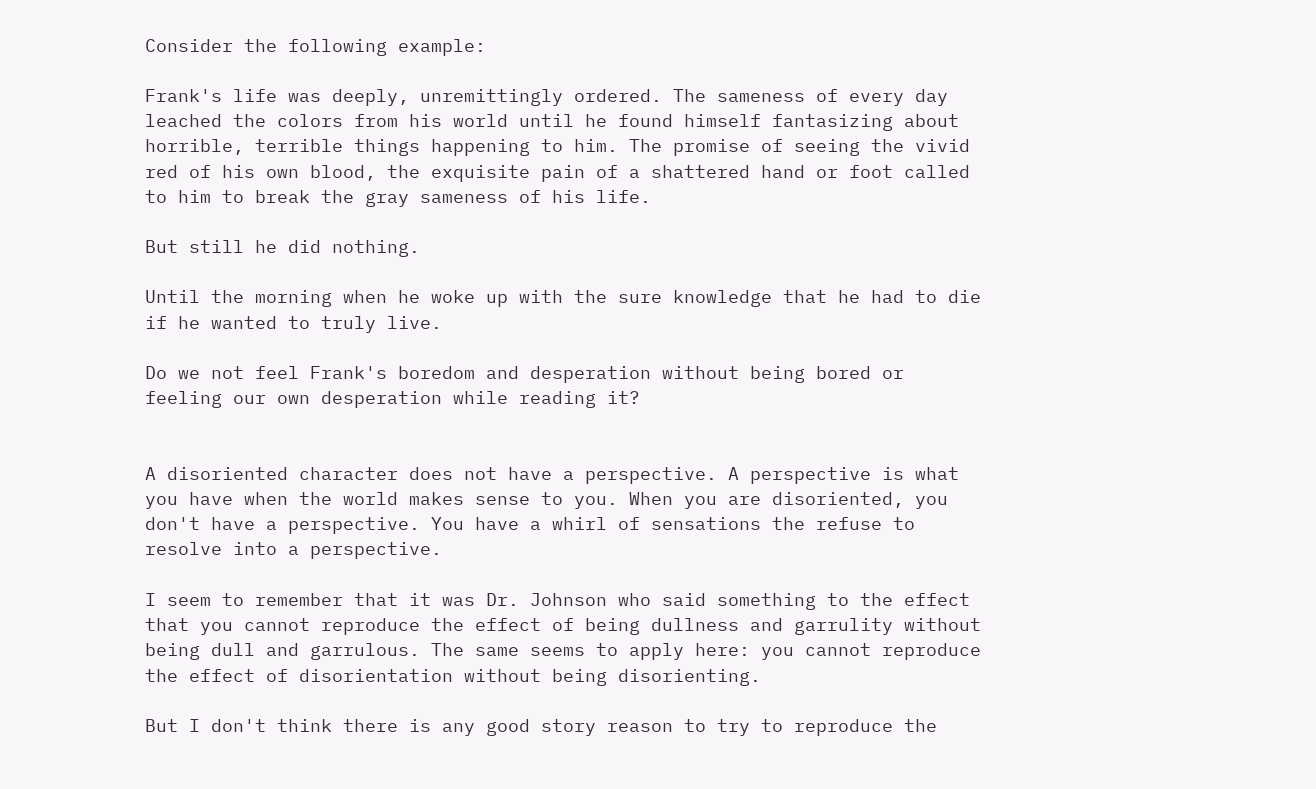Consider the following example:

Frank's life was deeply, unremittingly ordered. The sameness of every day leached the colors from his world until he found himself fantasizing about horrible, terrible things happening to him. The promise of seeing the vivid red of his own blood, the exquisite pain of a shattered hand or foot called to him to break the gray sameness of his life.

But still he did nothing.

Until the morning when he woke up with the sure knowledge that he had to die if he wanted to truly live.

Do we not feel Frank's boredom and desperation without being bored or feeling our own desperation while reading it?


A disoriented character does not have a perspective. A perspective is what you have when the world makes sense to you. When you are disoriented, you don't have a perspective. You have a whirl of sensations the refuse to resolve into a perspective.

I seem to remember that it was Dr. Johnson who said something to the effect that you cannot reproduce the effect of being dullness and garrulity without being dull and garrulous. The same seems to apply here: you cannot reproduce the effect of disorientation without being disorienting.

But I don't think there is any good story reason to try to reproduce the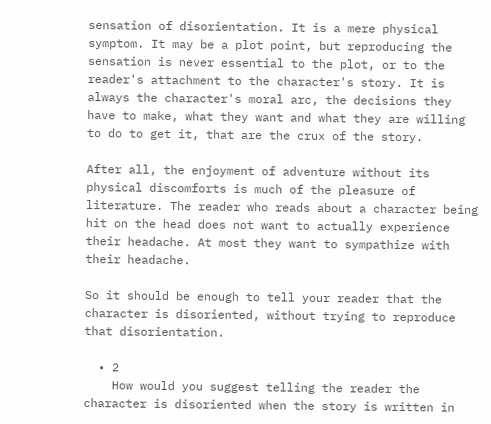sensation of disorientation. It is a mere physical symptom. It may be a plot point, but reproducing the sensation is never essential to the plot, or to the reader's attachment to the character's story. It is always the character's moral arc, the decisions they have to make, what they want and what they are willing to do to get it, that are the crux of the story.

After all, the enjoyment of adventure without its physical discomforts is much of the pleasure of literature. The reader who reads about a character being hit on the head does not want to actually experience their headache. At most they want to sympathize with their headache.

So it should be enough to tell your reader that the character is disoriented, without trying to reproduce that disorientation.

  • 2
    How would you suggest telling the reader the character is disoriented when the story is written in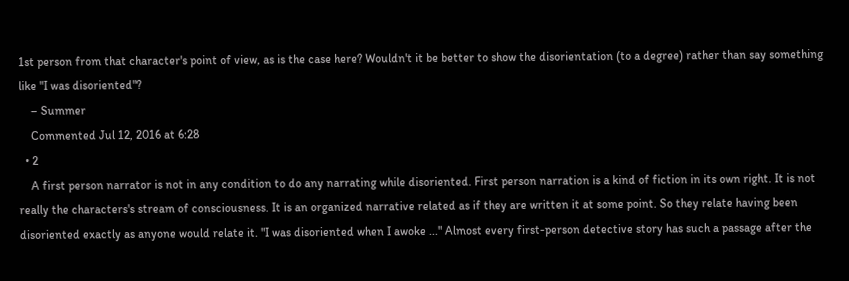1st person from that character's point of view, as is the case here? Wouldn't it be better to show the disorientation (to a degree) rather than say something like "I was disoriented"?
    – Summer
    Commented Jul 12, 2016 at 6:28
  • 2
    A first person narrator is not in any condition to do any narrating while disoriented. First person narration is a kind of fiction in its own right. It is not really the characters's stream of consciousness. It is an organized narrative related as if they are written it at some point. So they relate having been disoriented exactly as anyone would relate it. "I was disoriented when I awoke ..." Almost every first-person detective story has such a passage after the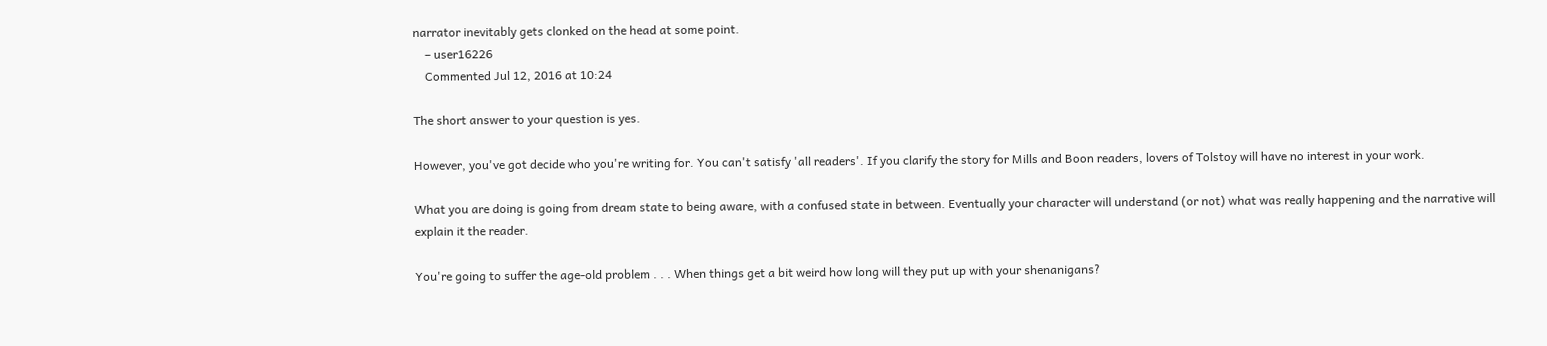narrator inevitably gets clonked on the head at some point.
    – user16226
    Commented Jul 12, 2016 at 10:24

The short answer to your question is yes.

However, you've got decide who you're writing for. You can't satisfy 'all readers'. If you clarify the story for Mills and Boon readers, lovers of Tolstoy will have no interest in your work.

What you are doing is going from dream state to being aware, with a confused state in between. Eventually your character will understand (or not) what was really happening and the narrative will explain it the reader.

You're going to suffer the age-old problem . . . When things get a bit weird how long will they put up with your shenanigans?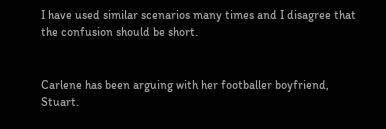I have used similar scenarios many times and I disagree that the confusion should be short.


Carlene has been arguing with her footballer boyfriend, Stuart.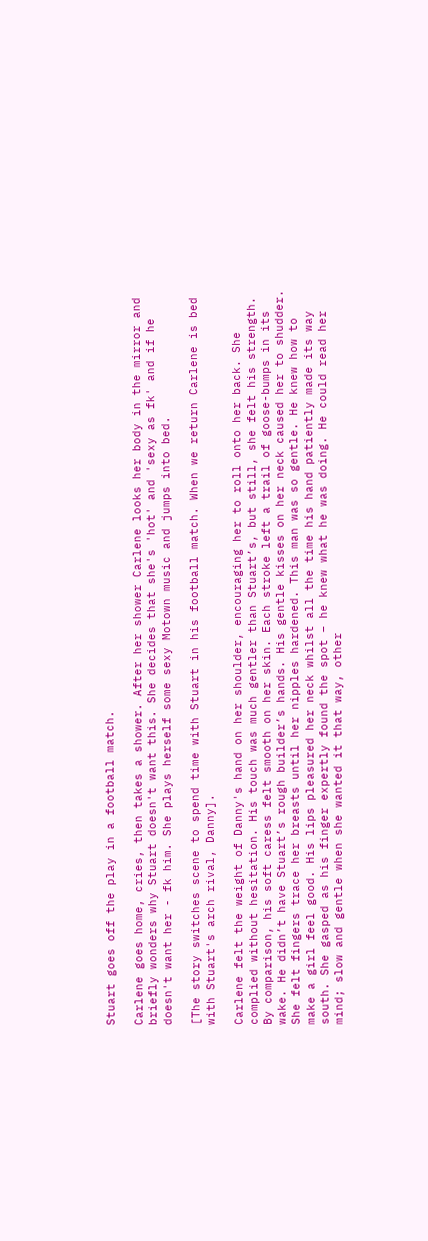Stuart goes off the play in a football match.

Carlene goes home, cries, then takes a shower. After her shower Carlene looks her body in the mirror and briefly wonders why Stuart doesn't want this. She decides that she's 'hot' and 'sexy as fk' and if he doesn't want her - fk him. She plays herself some sexy Motown music and jumps into bed.

[The story switches scene to spend time with Stuart in his football match. When we return Carlene is bed with Stuart's arch rival, Danny].

Carlene felt the weight of Danny's hand on her shoulder, encouraging her to roll onto her back. She complied without hesitation. His touch was much gentler than Stuart’s, but still, she felt his strength. By comparison, his soft caress felt smooth on her skin. Each stroke left a trail of goose-bumps in its wake. He didn’t have Stuart’s rough builder’s hands. His gentle kisses on her neck caused her to shudder. She felt fingers trace her breasts until her nipples hardened. This man was so gentle. He knew how to make a girl feel good. His lips pleasured her neck whilst all the time his hand patiently made its way south. She gasped as his finger expertly found the spot – he knew what he was doing. He could read her mind; slow and gentle when she wanted it that way, other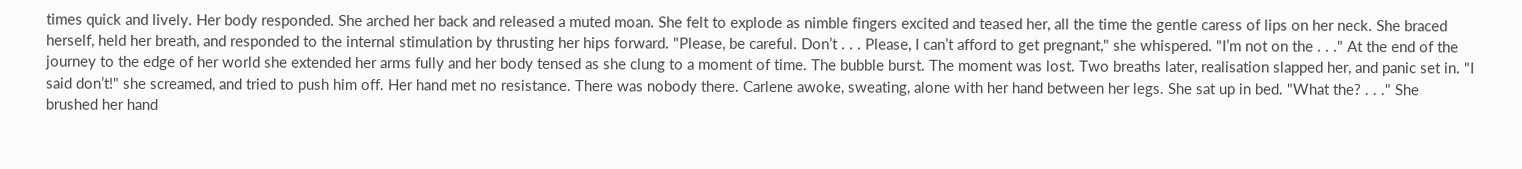times quick and lively. Her body responded. She arched her back and released a muted moan. She felt to explode as nimble fingers excited and teased her, all the time the gentle caress of lips on her neck. She braced herself, held her breath, and responded to the internal stimulation by thrusting her hips forward. "Please, be careful. Don’t . . . Please, I can’t afford to get pregnant," she whispered. "I’m not on the . . ." At the end of the journey to the edge of her world she extended her arms fully and her body tensed as she clung to a moment of time. The bubble burst. The moment was lost. Two breaths later, realisation slapped her, and panic set in. "I said don’t!" she screamed, and tried to push him off. Her hand met no resistance. There was nobody there. Carlene awoke, sweating, alone with her hand between her legs. She sat up in bed. "What the? . . ." She brushed her hand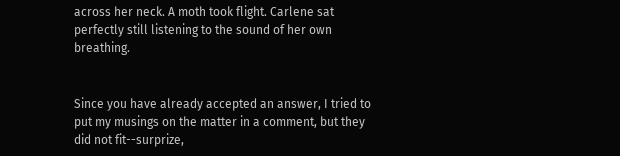across her neck. A moth took flight. Carlene sat perfectly still listening to the sound of her own breathing.


Since you have already accepted an answer, I tried to put my musings on the matter in a comment, but they did not fit--surprize,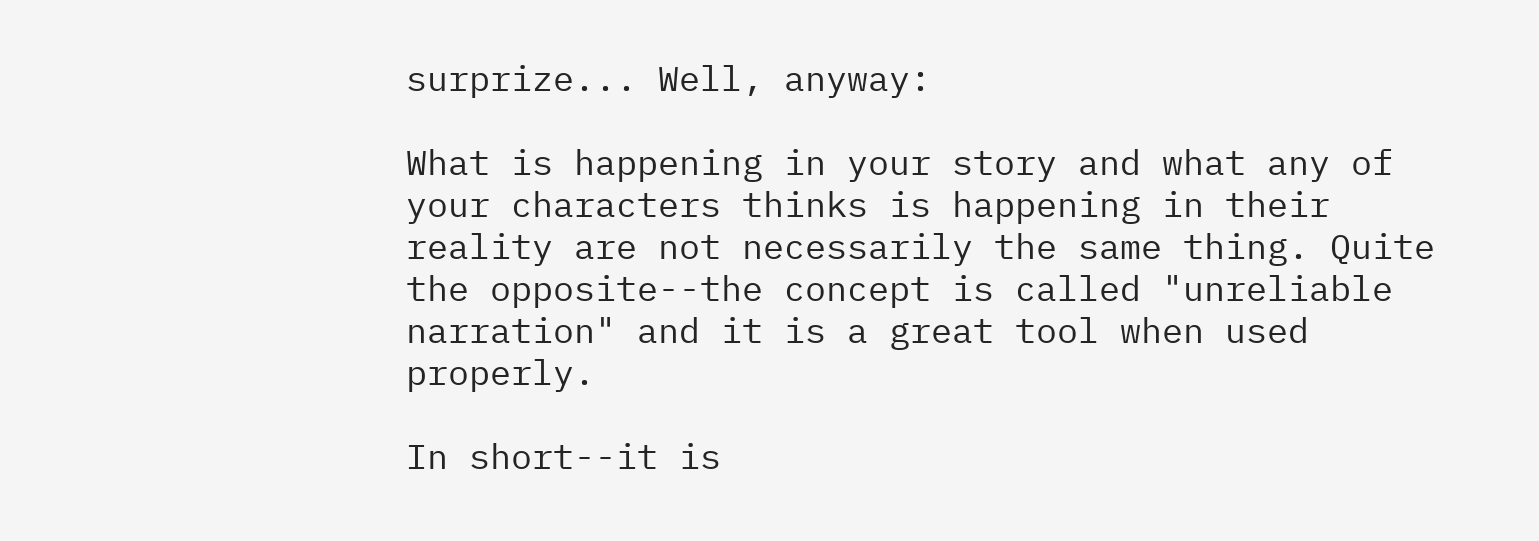surprize... Well, anyway:

What is happening in your story and what any of your characters thinks is happening in their reality are not necessarily the same thing. Quite the opposite--the concept is called "unreliable narration" and it is a great tool when used properly.

In short--it is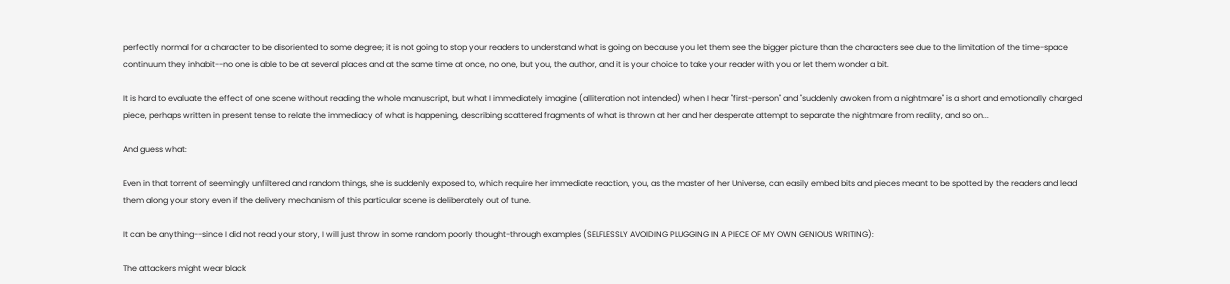perfectly normal for a character to be disoriented to some degree; it is not going to stop your readers to understand what is going on because you let them see the bigger picture than the characters see due to the limitation of the time-space continuum they inhabit--no one is able to be at several places and at the same time at once, no one, but you, the author, and it is your choice to take your reader with you or let them wonder a bit.

It is hard to evaluate the effect of one scene without reading the whole manuscript, but what I immediately imagine (alliteration not intended) when I hear "first-person" and "suddenly awoken from a nightmare" is a short and emotionally charged piece, perhaps written in present tense to relate the immediacy of what is happening, describing scattered fragments of what is thrown at her and her desperate attempt to separate the nightmare from reality, and so on...

And guess what:

Even in that torrent of seemingly unfiltered and random things, she is suddenly exposed to, which require her immediate reaction, you, as the master of her Universe, can easily embed bits and pieces meant to be spotted by the readers and lead them along your story even if the delivery mechanism of this particular scene is deliberately out of tune.

It can be anything--since I did not read your story, I will just throw in some random poorly thought-through examples (SELFLESSLY AVOIDING PLUGGING IN A PIECE OF MY OWN GENIOUS WRITING):

The attackers might wear black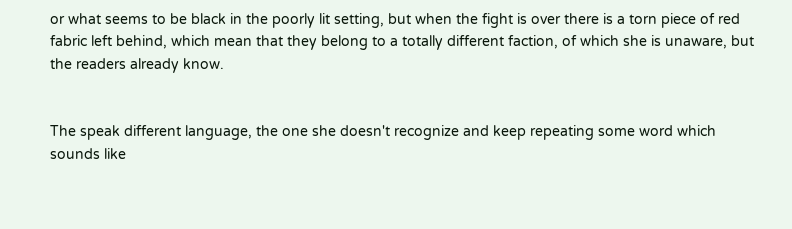or what seems to be black in the poorly lit setting, but when the fight is over there is a torn piece of red fabric left behind, which mean that they belong to a totally different faction, of which she is unaware, but the readers already know.


The speak different language, the one she doesn't recognize and keep repeating some word which sounds like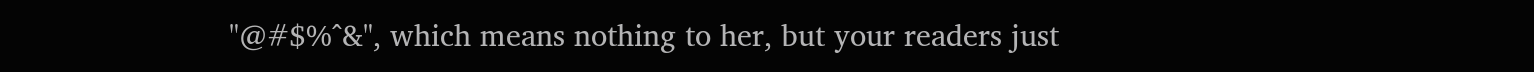"@#$%^&", which means nothing to her, but your readers just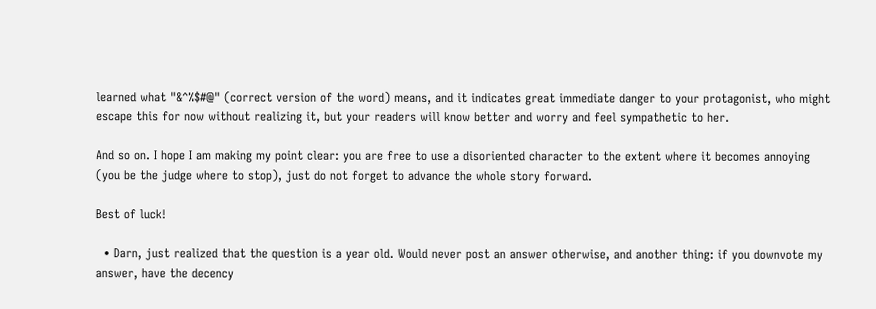learned what "&^%$#@" (correct version of the word) means, and it indicates great immediate danger to your protagonist, who might escape this for now without realizing it, but your readers will know better and worry and feel sympathetic to her.

And so on. I hope I am making my point clear: you are free to use a disoriented character to the extent where it becomes annoying (you be the judge where to stop), just do not forget to advance the whole story forward.

Best of luck!

  • Darn, just realized that the question is a year old. Would never post an answer otherwise, and another thing: if you downvote my answer, have the decency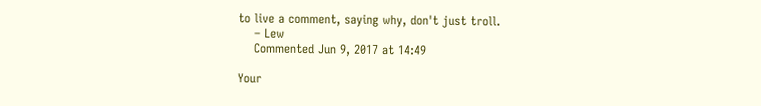to live a comment, saying why, don't just troll.
    – Lew
    Commented Jun 9, 2017 at 14:49

Your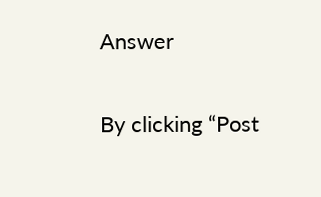Answer

By clicking “Post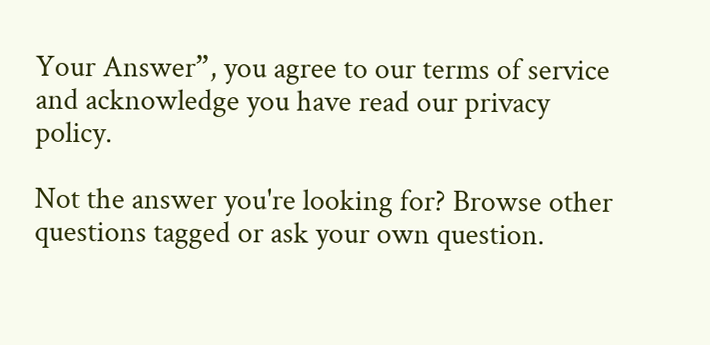Your Answer”, you agree to our terms of service and acknowledge you have read our privacy policy.

Not the answer you're looking for? Browse other questions tagged or ask your own question.